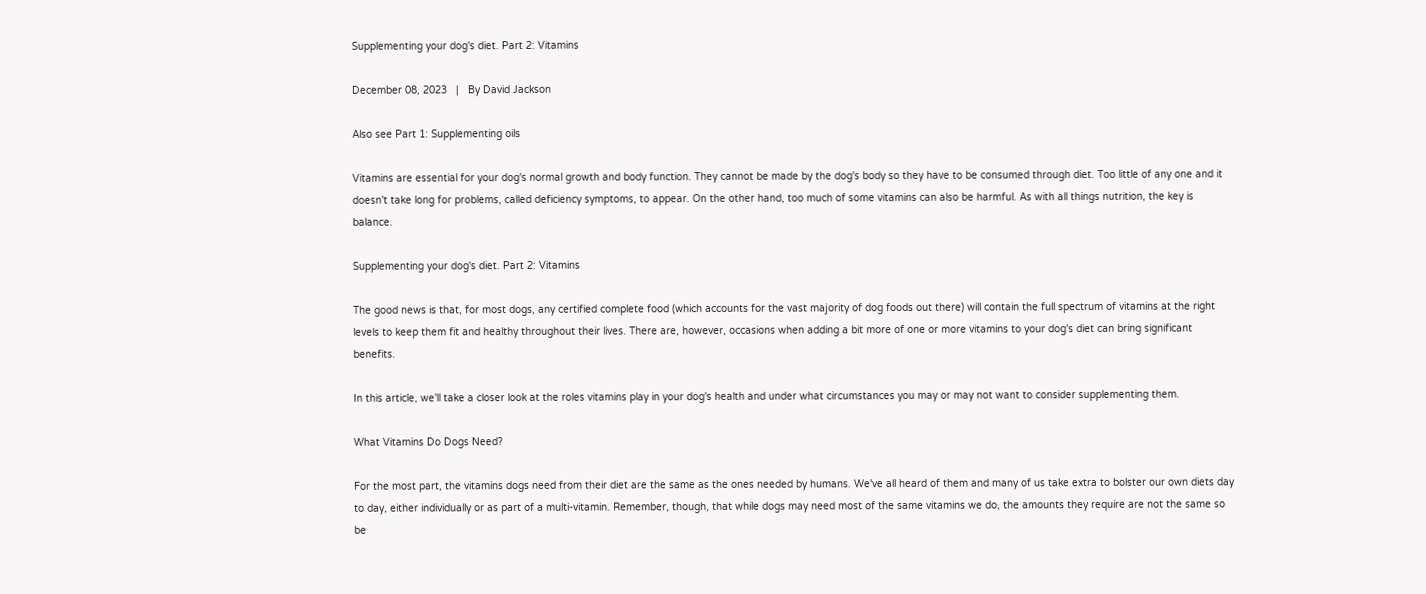Supplementing your dog's diet. Part 2: Vitamins

December 08, 2023   |   By David Jackson

Also see Part 1: Supplementing oils

Vitamins are essential for your dog's normal growth and body function. They cannot be made by the dog's body so they have to be consumed through diet. Too little of any one and it doesn't take long for problems, called deficiency symptoms, to appear. On the other hand, too much of some vitamins can also be harmful. As with all things nutrition, the key is balance.

Supplementing your dog's diet. Part 2: Vitamins

The good news is that, for most dogs, any certified complete food (which accounts for the vast majority of dog foods out there) will contain the full spectrum of vitamins at the right levels to keep them fit and healthy throughout their lives. There are, however, occasions when adding a bit more of one or more vitamins to your dog's diet can bring significant benefits.

In this article, we'll take a closer look at the roles vitamins play in your dog's health and under what circumstances you may or may not want to consider supplementing them.

What Vitamins Do Dogs Need?

For the most part, the vitamins dogs need from their diet are the same as the ones needed by humans. We've all heard of them and many of us take extra to bolster our own diets day to day, either individually or as part of a multi-vitamin. Remember, though, that while dogs may need most of the same vitamins we do, the amounts they require are not the same so be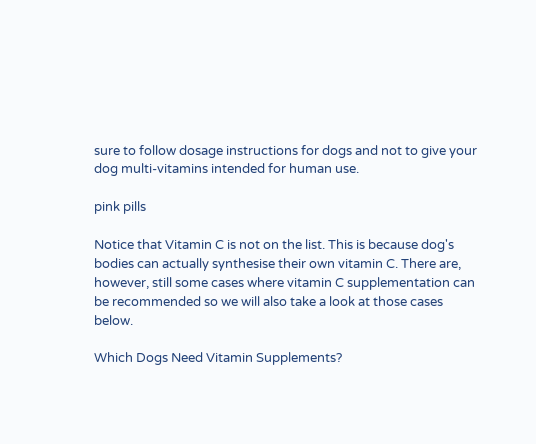sure to follow dosage instructions for dogs and not to give your dog multi-vitamins intended for human use.

pink pills

Notice that Vitamin C is not on the list. This is because dog's bodies can actually synthesise their own vitamin C. There are, however, still some cases where vitamin C supplementation can be recommended so we will also take a look at those cases below.

Which Dogs Need Vitamin Supplements?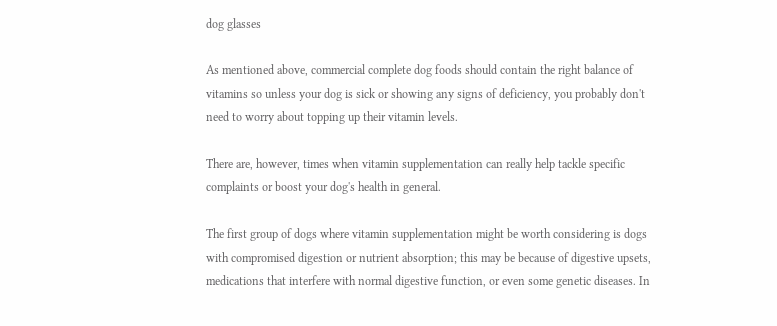dog glasses

As mentioned above, commercial complete dog foods should contain the right balance of vitamins so unless your dog is sick or showing any signs of deficiency, you probably don't need to worry about topping up their vitamin levels.

There are, however, times when vitamin supplementation can really help tackle specific complaints or boost your dog's health in general.

The first group of dogs where vitamin supplementation might be worth considering is dogs with compromised digestion or nutrient absorption; this may be because of digestive upsets, medications that interfere with normal digestive function, or even some genetic diseases. In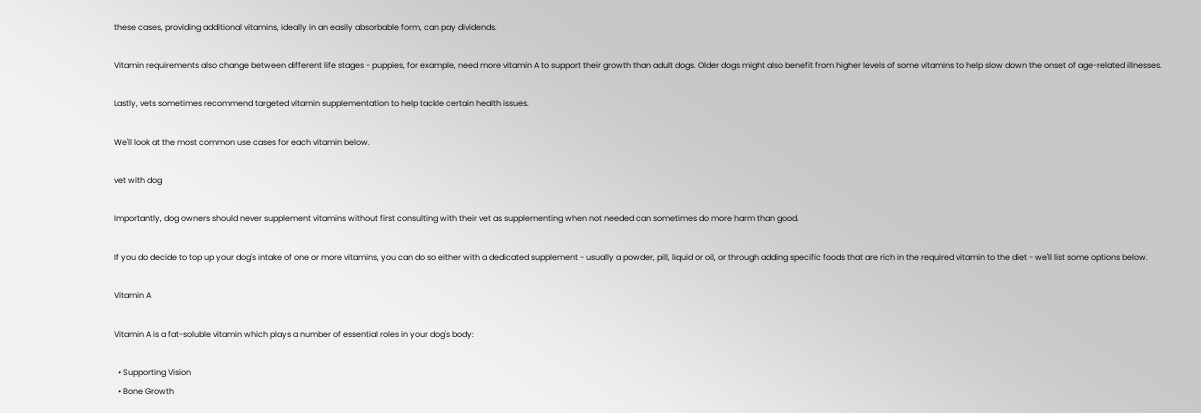these cases, providing additional vitamins, ideally in an easily absorbable form, can pay dividends.

Vitamin requirements also change between different life stages - puppies, for example, need more vitamin A to support their growth than adult dogs. Older dogs might also benefit from higher levels of some vitamins to help slow down the onset of age-related illnesses.

Lastly, vets sometimes recommend targeted vitamin supplementation to help tackle certain health issues.

We'll look at the most common use cases for each vitamin below.

vet with dog

Importantly, dog owners should never supplement vitamins without first consulting with their vet as supplementing when not needed can sometimes do more harm than good.

If you do decide to top up your dog's intake of one or more vitamins, you can do so either with a dedicated supplement - usually a powder, pill, liquid or oil, or through adding specific foods that are rich in the required vitamin to the diet - we'll list some options below.

Vitamin A

Vitamin A is a fat-soluble vitamin which plays a number of essential roles in your dog's body:

  • Supporting Vision
  • Bone Growth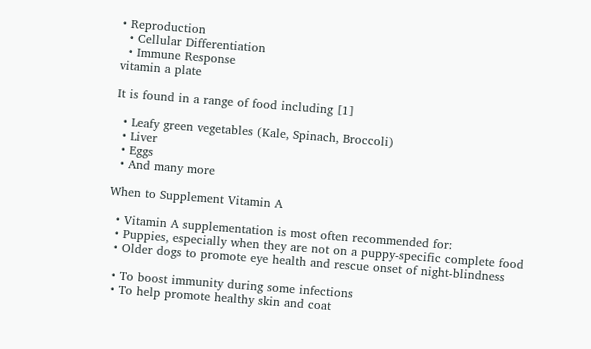• Reproduction
  • Cellular Differentiation
  • Immune Response
vitamin a plate

It is found in a range of food including [1]

  • Leafy green vegetables (Kale, Spinach, Broccoli)
  • Liver
  • Eggs
  • And many more

When to Supplement Vitamin A

  • Vitamin A supplementation is most often recommended for:
  • Puppies, especially when they are not on a puppy-specific complete food
  • Older dogs to promote eye health and rescue onset of night-blindness

  • To boost immunity during some infections
  • To help promote healthy skin and coat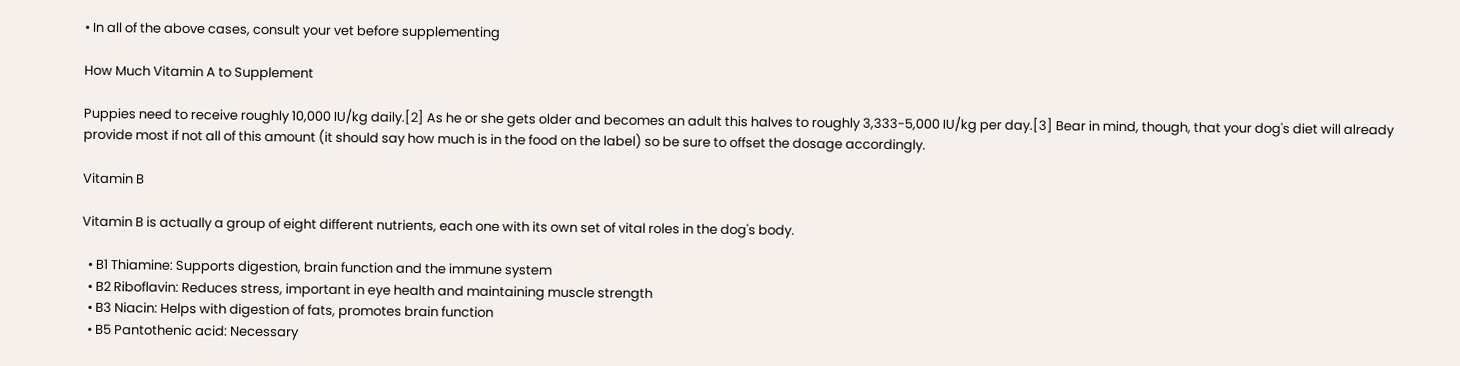• In all of the above cases, consult your vet before supplementing

How Much Vitamin A to Supplement

Puppies need to receive roughly 10,000 IU/kg daily.[2] As he or she gets older and becomes an adult this halves to roughly 3,333-5,000 IU/kg per day.[3] Bear in mind, though, that your dog's diet will already provide most if not all of this amount (it should say how much is in the food on the label) so be sure to offset the dosage accordingly.

Vitamin B

Vitamin B is actually a group of eight different nutrients, each one with its own set of vital roles in the dog's body.

  • B1 Thiamine: Supports digestion, brain function and the immune system
  • B2 Riboflavin: Reduces stress, important in eye health and maintaining muscle strength
  • B3 Niacin: Helps with digestion of fats, promotes brain function
  • B5 Pantothenic acid: Necessary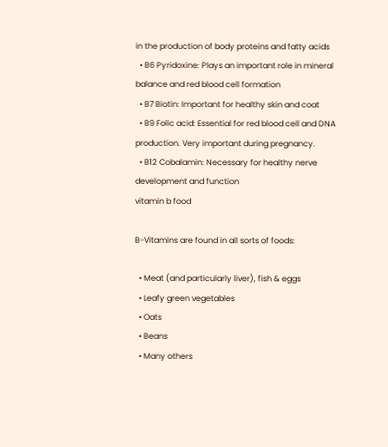in the production of body proteins and fatty acids
  • B6 Pyridoxine: Plays an important role in mineral balance and red blood cell formation
  • B7 Biotin: Important for healthy skin and coat
  • B9 Folic acid: Essential for red blood cell and DNA production. Very important during pregnancy.
  • B12 Cobalamin: Necessary for healthy nerve development and function
vitamin b food

B-Vitamins are found in all sorts of foods:

  • Meat (and particularly liver), fish & eggs
  • Leafy green vegetables
  • Oats
  • Beans
  • Many others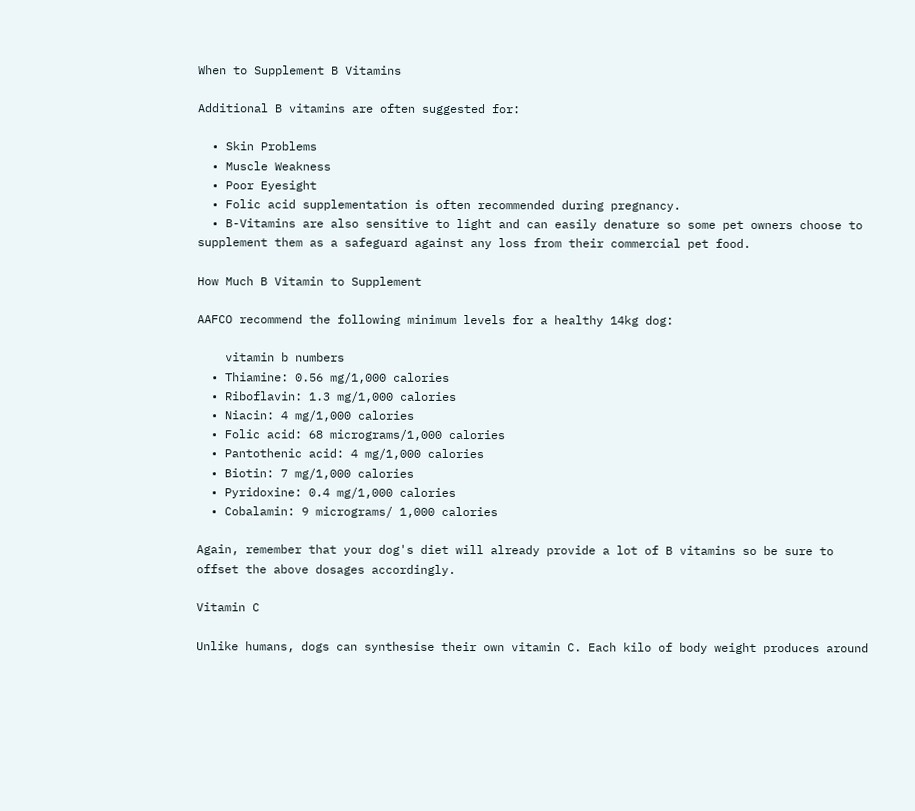When to Supplement B Vitamins

Additional B vitamins are often suggested for:

  • Skin Problems
  • Muscle Weakness
  • Poor Eyesight
  • Folic acid supplementation is often recommended during pregnancy.
  • B-Vitamins are also sensitive to light and can easily denature so some pet owners choose to supplement them as a safeguard against any loss from their commercial pet food.

How Much B Vitamin to Supplement

AAFCO recommend the following minimum levels for a healthy 14kg dog:

    vitamin b numbers
  • Thiamine: 0.56 mg/1,000 calories
  • Riboflavin: 1.3 mg/1,000 calories
  • Niacin: 4 mg/1,000 calories
  • Folic acid: 68 micrograms/1,000 calories
  • Pantothenic acid: 4 mg/1,000 calories
  • Biotin: 7 mg/1,000 calories
  • Pyridoxine: 0.4 mg/1,000 calories
  • Cobalamin: 9 micrograms/ 1,000 calories

Again, remember that your dog's diet will already provide a lot of B vitamins so be sure to offset the above dosages accordingly.

Vitamin C

Unlike humans, dogs can synthesise their own vitamin C. Each kilo of body weight produces around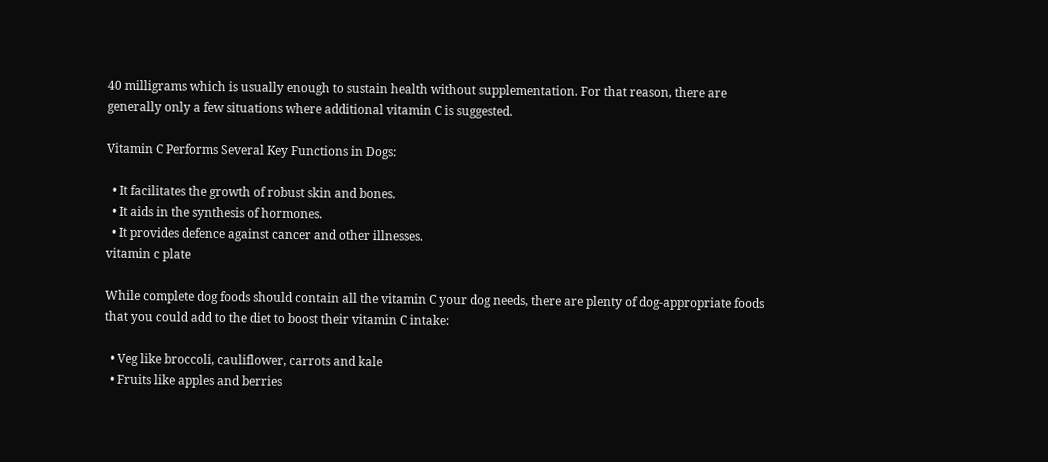40 milligrams which is usually enough to sustain health without supplementation. For that reason, there are generally only a few situations where additional vitamin C is suggested.

Vitamin C Performs Several Key Functions in Dogs:

  • It facilitates the growth of robust skin and bones.
  • It aids in the synthesis of hormones.
  • It provides defence against cancer and other illnesses.
vitamin c plate

While complete dog foods should contain all the vitamin C your dog needs, there are plenty of dog-appropriate foods that you could add to the diet to boost their vitamin C intake:

  • Veg like broccoli, cauliflower, carrots and kale
  • Fruits like apples and berries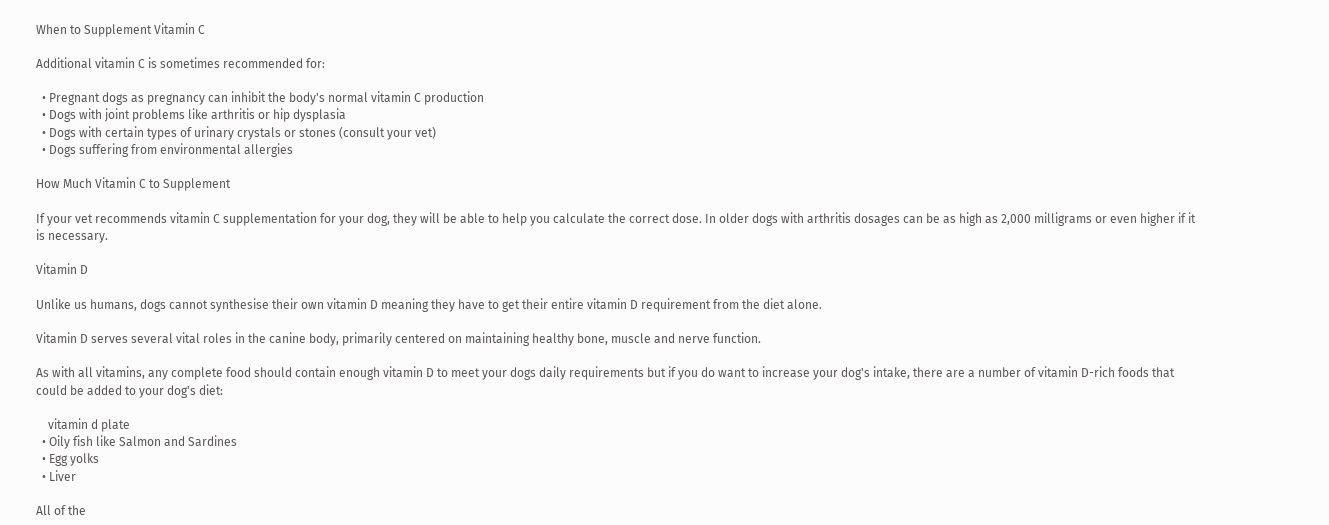When to Supplement Vitamin C

Additional vitamin C is sometimes recommended for:

  • Pregnant dogs as pregnancy can inhibit the body's normal vitamin C production
  • Dogs with joint problems like arthritis or hip dysplasia
  • Dogs with certain types of urinary crystals or stones (consult your vet)
  • Dogs suffering from environmental allergies

How Much Vitamin C to Supplement

If your vet recommends vitamin C supplementation for your dog, they will be able to help you calculate the correct dose. In older dogs with arthritis dosages can be as high as 2,000 milligrams or even higher if it is necessary.

Vitamin D

Unlike us humans, dogs cannot synthesise their own vitamin D meaning they have to get their entire vitamin D requirement from the diet alone.

Vitamin D serves several vital roles in the canine body, primarily centered on maintaining healthy bone, muscle and nerve function.

As with all vitamins, any complete food should contain enough vitamin D to meet your dogs daily requirements but if you do want to increase your dog's intake, there are a number of vitamin D-rich foods that could be added to your dog's diet:

    vitamin d plate
  • Oily fish like Salmon and Sardines
  • Egg yolks
  • Liver

All of the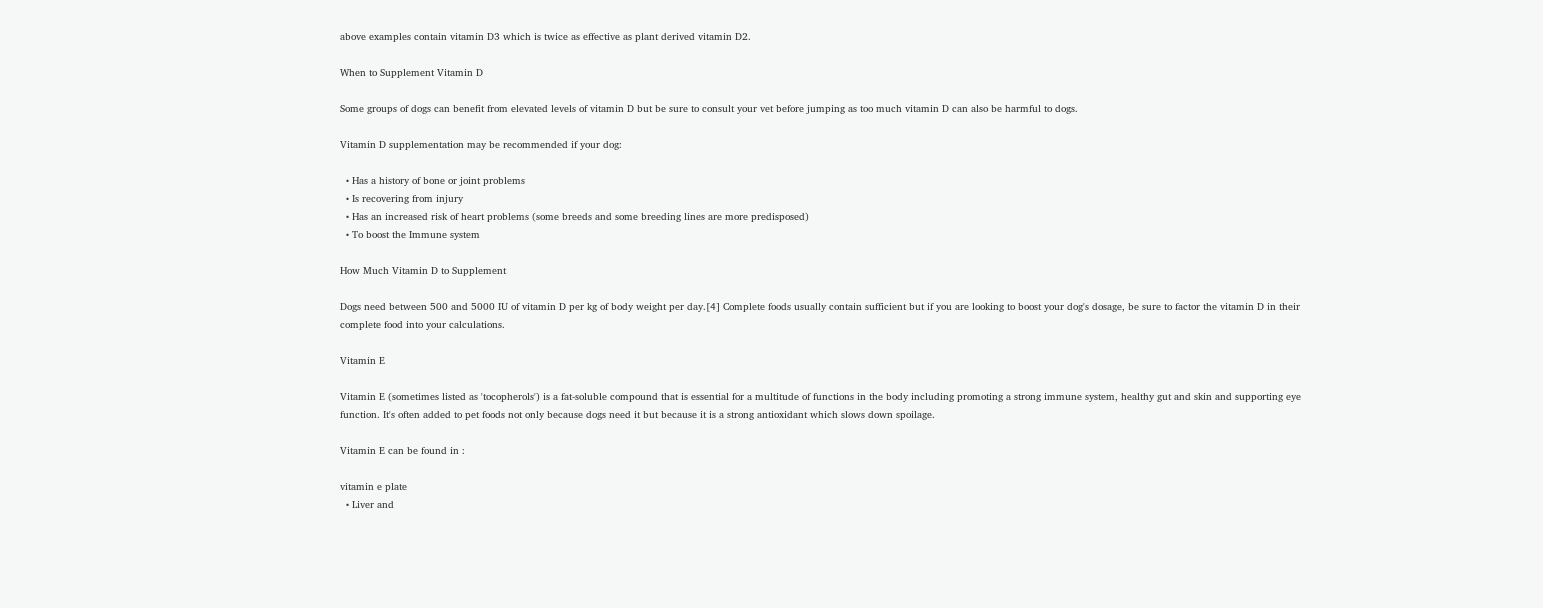above examples contain vitamin D3 which is twice as effective as plant derived vitamin D2.

When to Supplement Vitamin D

Some groups of dogs can benefit from elevated levels of vitamin D but be sure to consult your vet before jumping as too much vitamin D can also be harmful to dogs.

Vitamin D supplementation may be recommended if your dog:

  • Has a history of bone or joint problems
  • Is recovering from injury
  • Has an increased risk of heart problems (some breeds and some breeding lines are more predisposed)
  • To boost the Immune system

How Much Vitamin D to Supplement

Dogs need between 500 and 5000 IU of vitamin D per kg of body weight per day.[4] Complete foods usually contain sufficient but if you are looking to boost your dog's dosage, be sure to factor the vitamin D in their complete food into your calculations.

Vitamin E

Vitamin E (sometimes listed as 'tocopherols') is a fat-soluble compound that is essential for a multitude of functions in the body including promoting a strong immune system, healthy gut and skin and supporting eye function. It's often added to pet foods not only because dogs need it but because it is a strong antioxidant which slows down spoilage.

Vitamin E can be found in :

vitamin e plate
  • Liver and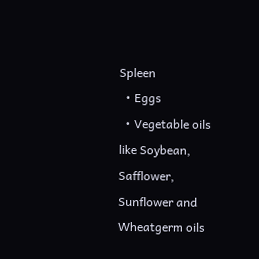Spleen
  • Eggs
  • Vegetable oils like Soybean, Safflower, Sunflower and Wheatgerm oils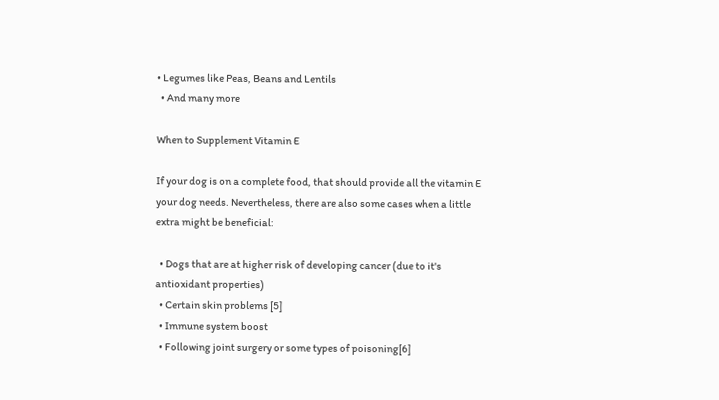• Legumes like Peas, Beans and Lentils
  • And many more

When to Supplement Vitamin E

If your dog is on a complete food, that should provide all the vitamin E your dog needs. Nevertheless, there are also some cases when a little extra might be beneficial:

  • Dogs that are at higher risk of developing cancer (due to it's antioxidant properties)
  • Certain skin problems [5]
  • Immune system boost
  • Following joint surgery or some types of poisoning[6]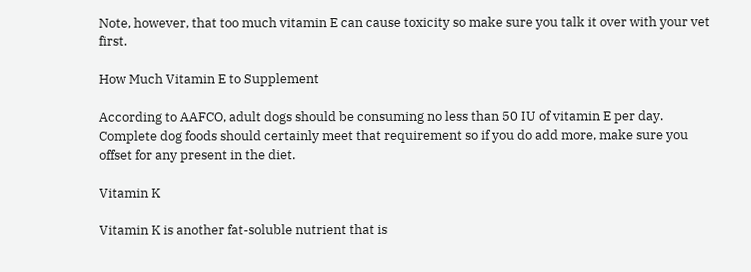Note, however, that too much vitamin E can cause toxicity so make sure you talk it over with your vet first.

How Much Vitamin E to Supplement

According to AAFCO, adult dogs should be consuming no less than 50 IU of vitamin E per day. Complete dog foods should certainly meet that requirement so if you do add more, make sure you offset for any present in the diet.

Vitamin K

Vitamin K is another fat-soluble nutrient that is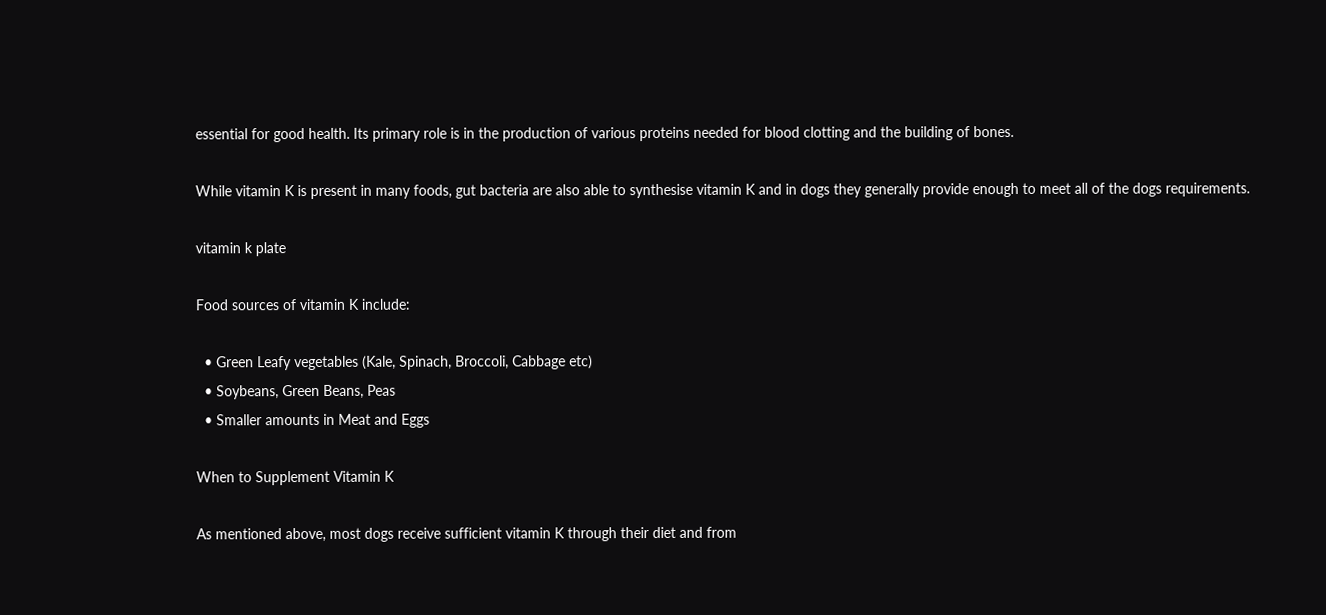essential for good health. Its primary role is in the production of various proteins needed for blood clotting and the building of bones.

While vitamin K is present in many foods, gut bacteria are also able to synthesise vitamin K and in dogs they generally provide enough to meet all of the dogs requirements.

vitamin k plate

Food sources of vitamin K include:

  • Green Leafy vegetables (Kale, Spinach, Broccoli, Cabbage etc)
  • Soybeans, Green Beans, Peas
  • Smaller amounts in Meat and Eggs

When to Supplement Vitamin K

As mentioned above, most dogs receive sufficient vitamin K through their diet and from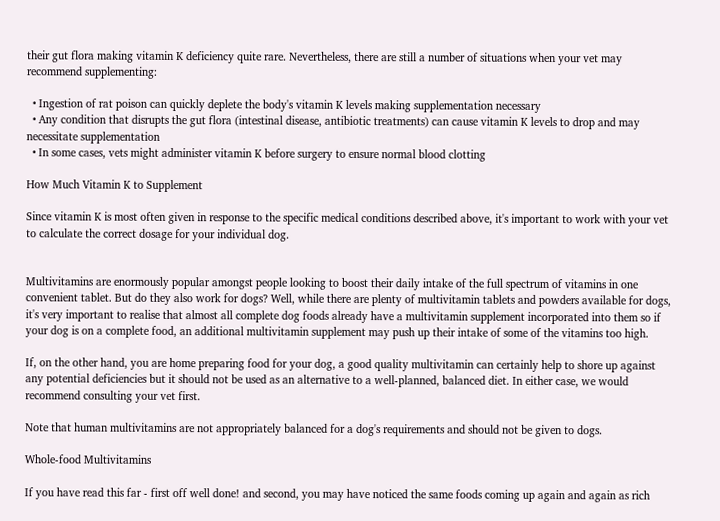their gut flora making vitamin K deficiency quite rare. Nevertheless, there are still a number of situations when your vet may recommend supplementing:

  • Ingestion of rat poison can quickly deplete the body's vitamin K levels making supplementation necessary
  • Any condition that disrupts the gut flora (intestinal disease, antibiotic treatments) can cause vitamin K levels to drop and may necessitate supplementation
  • In some cases, vets might administer vitamin K before surgery to ensure normal blood clotting

How Much Vitamin K to Supplement

Since vitamin K is most often given in response to the specific medical conditions described above, it's important to work with your vet to calculate the correct dosage for your individual dog.


Multivitamins are enormously popular amongst people looking to boost their daily intake of the full spectrum of vitamins in one convenient tablet. But do they also work for dogs? Well, while there are plenty of multivitamin tablets and powders available for dogs, it's very important to realise that almost all complete dog foods already have a multivitamin supplement incorporated into them so if your dog is on a complete food, an additional multivitamin supplement may push up their intake of some of the vitamins too high.

If, on the other hand, you are home preparing food for your dog, a good quality multivitamin can certainly help to shore up against any potential deficiencies but it should not be used as an alternative to a well-planned, balanced diet. In either case, we would recommend consulting your vet first.

Note that human multivitamins are not appropriately balanced for a dog's requirements and should not be given to dogs.

Whole-food Multivitamins

If you have read this far - first off well done! and second, you may have noticed the same foods coming up again and again as rich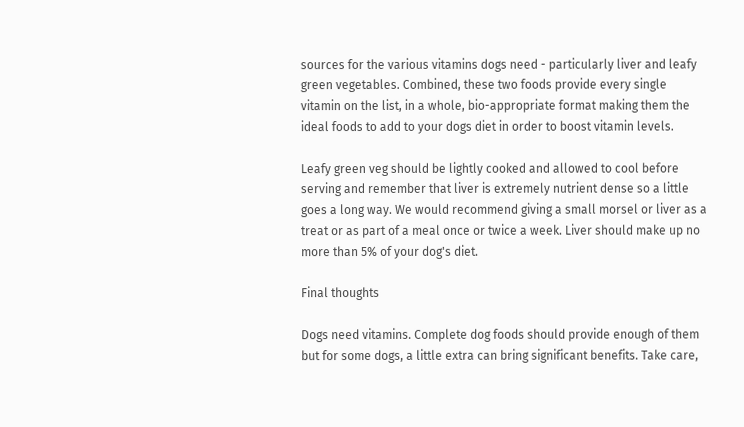sources for the various vitamins dogs need - particularly liver and leafy green vegetables. Combined, these two foods provide every single vitamin on the list, in a whole, bio-appropriate format making them the ideal foods to add to your dogs diet in order to boost vitamin levels.

Leafy green veg should be lightly cooked and allowed to cool before serving and remember that liver is extremely nutrient dense so a little goes a long way. We would recommend giving a small morsel or liver as a treat or as part of a meal once or twice a week. Liver should make up no more than 5% of your dog's diet.

Final thoughts

Dogs need vitamins. Complete dog foods should provide enough of them but for some dogs, a little extra can bring significant benefits. Take care,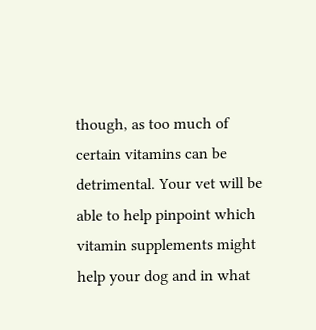though, as too much of certain vitamins can be detrimental. Your vet will be able to help pinpoint which vitamin supplements might help your dog and in what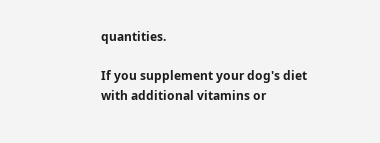quantities.

If you supplement your dog's diet with additional vitamins or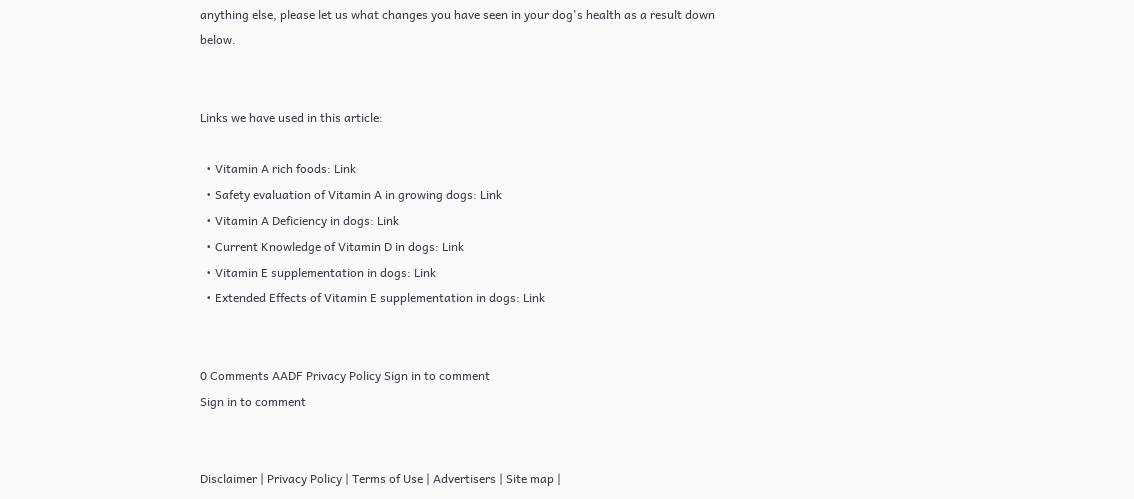anything else, please let us what changes you have seen in your dog's health as a result down below.


Links we have used in this article:

  • Vitamin A rich foods: Link
  • Safety evaluation of Vitamin A in growing dogs: Link
  • Vitamin A Deficiency in dogs: Link
  • Current Knowledge of Vitamin D in dogs: Link
  • Vitamin E supplementation in dogs: Link
  • Extended Effects of Vitamin E supplementation in dogs: Link


0 Comments AADF Privacy Policy Sign in to comment
Sign in to comment


Disclaimer | Privacy Policy | Terms of Use | Advertisers | Site map |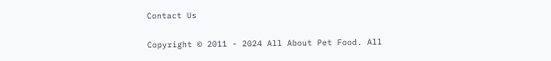Contact Us

Copyright © 2011 - 2024 All About Pet Food. All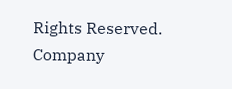Rights Reserved. Company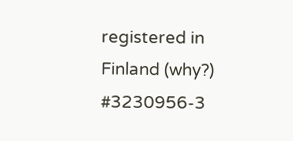registered in Finland (why?) #3230956-3